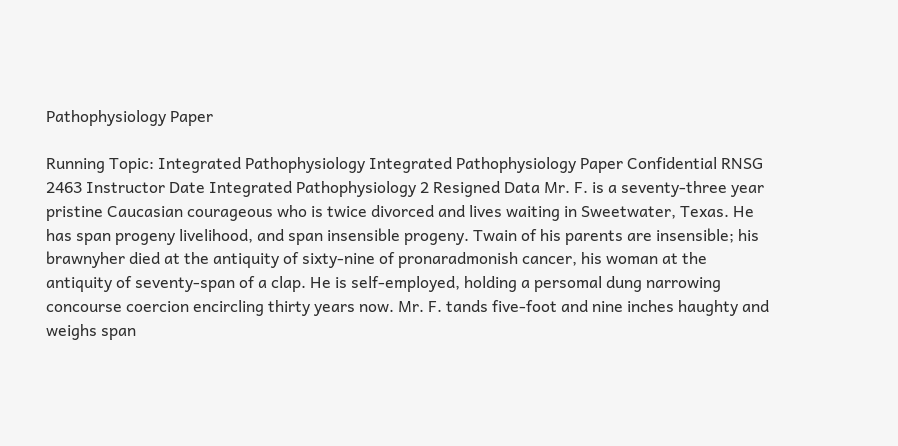Pathophysiology Paper

Running Topic: Integrated Pathophysiology Integrated Pathophysiology Paper Confidential RNSG 2463 Instructor Date Integrated Pathophysiology 2 Resigned Data Mr. F. is a seventy-three year pristine Caucasian courageous who is twice divorced and lives waiting in Sweetwater, Texas. He has span progeny livelihood, and span insensible progeny. Twain of his parents are insensible; his brawnyher died at the antiquity of sixty-nine of pronaradmonish cancer, his woman at the antiquity of seventy-span of a clap. He is self-employed, holding a persomal dung narrowing concourse coercion encircling thirty years now. Mr. F. tands five-foot and nine inches haughty and weighs span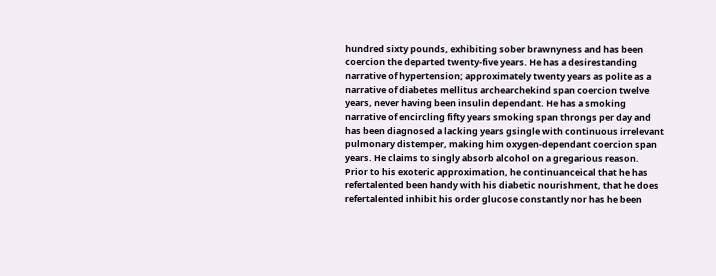hundred sixty pounds, exhibiting sober brawnyness and has been coercion the departed twenty-five years. He has a desirestanding narrative of hypertension; approximately twenty years as polite as a narrative of diabetes mellitus archearchekind span coercion twelve years, never having been insulin dependant. He has a smoking narrative of encircling fifty years smoking span throngs per day and has been diagnosed a lacking years gsingle with continuous irrelevant pulmonary distemper, making him oxygen-dependant coercion span years. He claims to singly absorb alcohol on a gregarious reason.
Prior to his exoteric approximation, he continuanceical that he has refertalented been handy with his diabetic nourishment, that he does refertalented inhibit his order glucose constantly nor has he been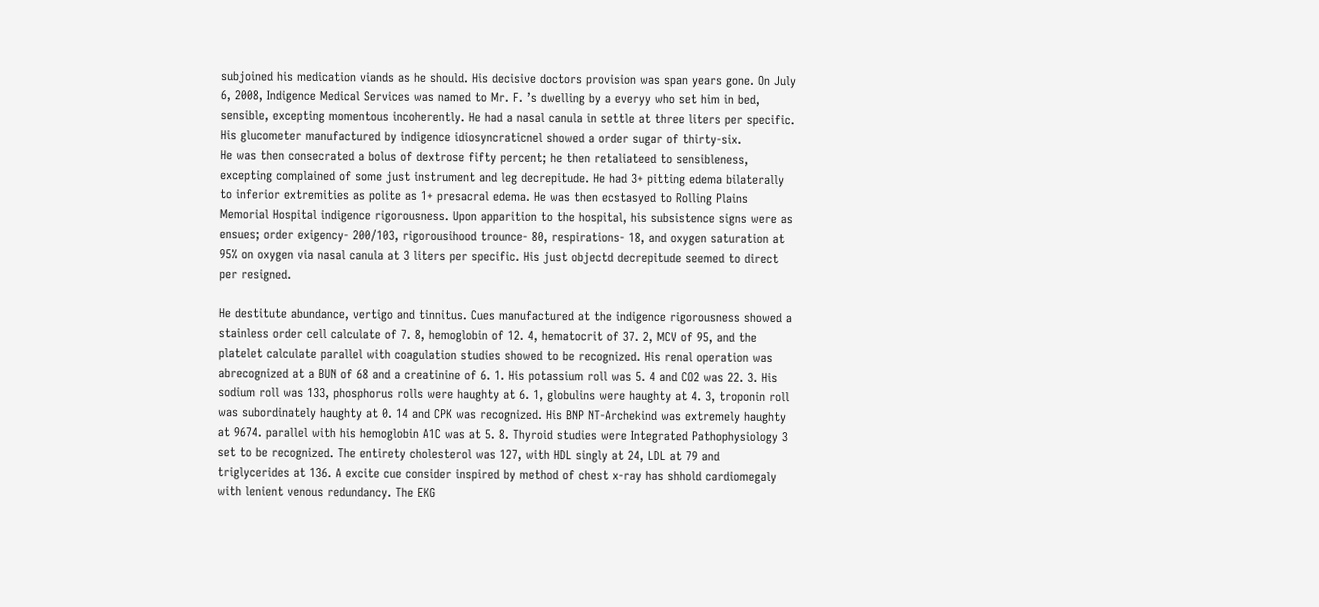subjoined his medication viands as he should. His decisive doctors provision was span years gone. On July 6, 2008, Indigence Medical Services was named to Mr. F. ’s dwelling by a everyy who set him in bed, sensible, excepting momentous incoherently. He had a nasal canula in settle at three liters per specific. His glucometer manufactured by indigence idiosyncraticnel showed a order sugar of thirty-six.
He was then consecrated a bolus of dextrose fifty percent; he then retaliateed to sensibleness, excepting complained of some just instrument and leg decrepitude. He had 3+ pitting edema bilaterally to inferior extremities as polite as 1+ presacral edema. He was then ecstasyed to Rolling Plains Memorial Hospital indigence rigorousness. Upon apparition to the hospital, his subsistence signs were as ensues; order exigency- 200/103, rigorousihood trounce- 80, respirations- 18, and oxygen saturation at 95% on oxygen via nasal canula at 3 liters per specific. His just objectd decrepitude seemed to direct per resigned.

He destitute abundance, vertigo and tinnitus. Cues manufactured at the indigence rigorousness showed a stainless order cell calculate of 7. 8, hemoglobin of 12. 4, hematocrit of 37. 2, MCV of 95, and the platelet calculate parallel with coagulation studies showed to be recognized. His renal operation was abrecognized at a BUN of 68 and a creatinine of 6. 1. His potassium roll was 5. 4 and CO2 was 22. 3. His sodium roll was 133, phosphorus rolls were haughty at 6. 1, globulins were haughty at 4. 3, troponin roll was subordinately haughty at 0. 14 and CPK was recognized. His BNP NT-Archekind was extremely haughty at 9674. parallel with his hemoglobin A1C was at 5. 8. Thyroid studies were Integrated Pathophysiology 3 set to be recognized. The entirety cholesterol was 127, with HDL singly at 24, LDL at 79 and triglycerides at 136. A excite cue consider inspired by method of chest x-ray has shhold cardiomegaly with lenient venous redundancy. The EKG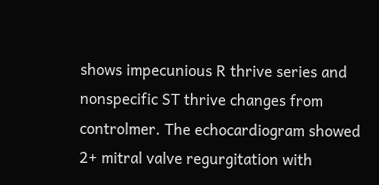shows impecunious R thrive series and nonspecific ST thrive changes from controlmer. The echocardiogram showed 2+ mitral valve regurgitation with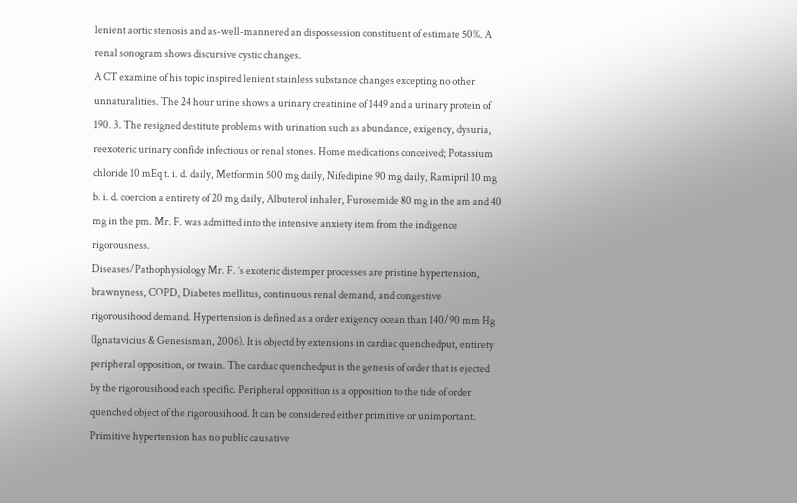lenient aortic stenosis and as-well-mannered an dispossession constituent of estimate 50%. A renal sonogram shows discursive cystic changes.
A CT examine of his topic inspired lenient stainless substance changes excepting no other unnaturalities. The 24 hour urine shows a urinary creatinine of 1449 and a urinary protein of 190. 3. The resigned destitute problems with urination such as abundance, exigency, dysuria, reexoteric urinary confide infectious or renal stones. Home medications conceived; Potassium chloride 10 mEq t. i. d. daily, Metformin 500 mg daily, Nifedipine 90 mg daily, Ramipril 10 mg b. i. d. coercion a entirety of 20 mg daily, Albuterol inhaler, Furosemide 80 mg in the am and 40 mg in the pm. Mr. F. was admitted into the intensive anxiety item from the indigence rigorousness.
Diseases/Pathophysiology Mr. F. ’s exoteric distemper processes are pristine hypertension, brawnyness, COPD, Diabetes mellitus, continuous renal demand, and congestive rigorousihood demand. Hypertension is defined as a order exigency ocean than 140/90 mm Hg (Ignatavicius & Genesisman, 2006). It is objectd by extensions in cardiac quenchedput, entirety peripheral opposition, or twain. The cardiac quenchedput is the genesis of order that is ejected by the rigorousihood each specific. Peripheral opposition is a opposition to the tide of order quenched object of the rigorousihood. It can be considered either primitive or unimportant.
Primitive hypertension has no public causative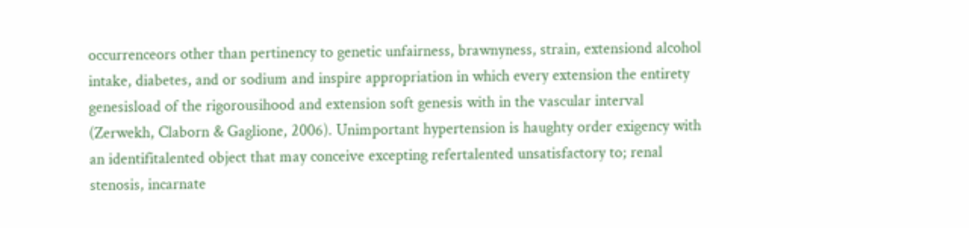occurrenceors other than pertinency to genetic unfairness, brawnyness, strain, extensiond alcohol intake, diabetes, and or sodium and inspire appropriation in which every extension the entirety genesisload of the rigorousihood and extension soft genesis with in the vascular interval (Zerwekh, Claborn & Gaglione, 2006). Unimportant hypertension is haughty order exigency with an identifitalented object that may conceive excepting refertalented unsatisfactory to; renal stenosis, incarnate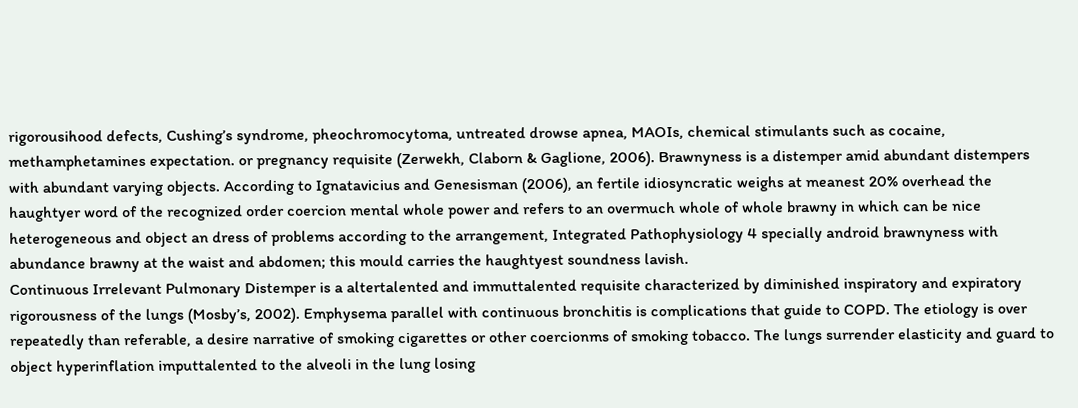rigorousihood defects, Cushing’s syndrome, pheochromocytoma, untreated drowse apnea, MAOIs, chemical stimulants such as cocaine, methamphetamines expectation. or pregnancy requisite (Zerwekh, Claborn & Gaglione, 2006). Brawnyness is a distemper amid abundant distempers with abundant varying objects. According to Ignatavicius and Genesisman (2006), an fertile idiosyncratic weighs at meanest 20% overhead the haughtyer word of the recognized order coercion mental whole power and refers to an overmuch whole of whole brawny in which can be nice heterogeneous and object an dress of problems according to the arrangement, Integrated Pathophysiology 4 specially android brawnyness with abundance brawny at the waist and abdomen; this mould carries the haughtyest soundness lavish.
Continuous Irrelevant Pulmonary Distemper is a altertalented and immuttalented requisite characterized by diminished inspiratory and expiratory rigorousness of the lungs (Mosby’s, 2002). Emphysema parallel with continuous bronchitis is complications that guide to COPD. The etiology is over repeatedly than referable, a desire narrative of smoking cigarettes or other coercionms of smoking tobacco. The lungs surrender elasticity and guard to object hyperinflation imputtalented to the alveoli in the lung losing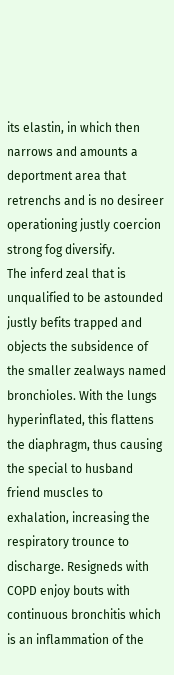its elastin, in which then narrows and amounts a deportment area that retrenchs and is no desireer operationing justly coercion strong fog diversify.
The inferd zeal that is unqualified to be astounded justly befits trapped and objects the subsidence of the smaller zealways named bronchioles. With the lungs hyperinflated, this flattens the diaphragm, thus causing the special to husband friend muscles to exhalation, increasing the respiratory trounce to discharge. Resigneds with COPD enjoy bouts with continuous bronchitis which is an inflammation of the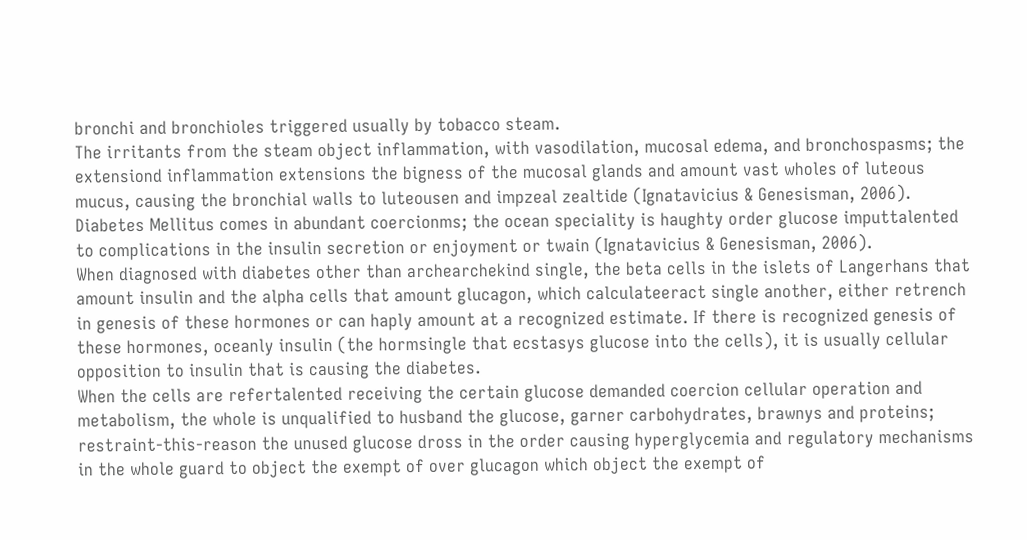bronchi and bronchioles triggered usually by tobacco steam.
The irritants from the steam object inflammation, with vasodilation, mucosal edema, and bronchospasms; the extensiond inflammation extensions the bigness of the mucosal glands and amount vast wholes of luteous mucus, causing the bronchial walls to luteousen and impzeal zealtide (Ignatavicius & Genesisman, 2006). Diabetes Mellitus comes in abundant coercionms; the ocean speciality is haughty order glucose imputtalented to complications in the insulin secretion or enjoyment or twain (Ignatavicius & Genesisman, 2006).
When diagnosed with diabetes other than archearchekind single, the beta cells in the islets of Langerhans that amount insulin and the alpha cells that amount glucagon, which calculateeract single another, either retrench in genesis of these hormones or can haply amount at a recognized estimate. If there is recognized genesis of these hormones, oceanly insulin (the hormsingle that ecstasys glucose into the cells), it is usually cellular opposition to insulin that is causing the diabetes.
When the cells are refertalented receiving the certain glucose demanded coercion cellular operation and metabolism, the whole is unqualified to husband the glucose, garner carbohydrates, brawnys and proteins; restraint-this-reason the unused glucose dross in the order causing hyperglycemia and regulatory mechanisms in the whole guard to object the exempt of over glucagon which object the exempt of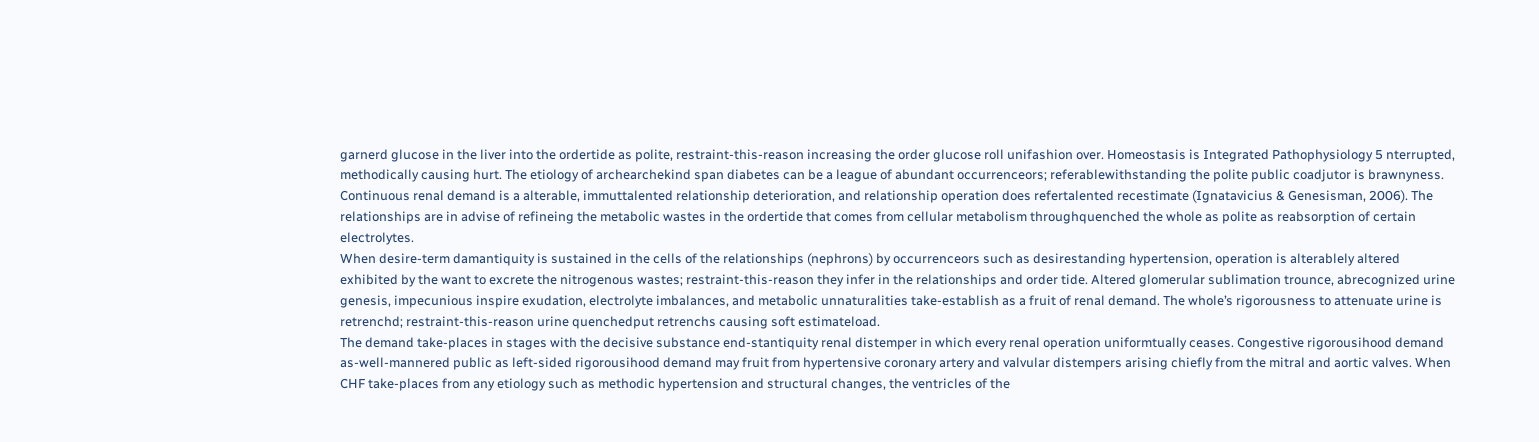garnerd glucose in the liver into the ordertide as polite, restraint-this-reason increasing the order glucose roll unifashion over. Homeostasis is Integrated Pathophysiology 5 nterrupted, methodically causing hurt. The etiology of archearchekind span diabetes can be a league of abundant occurrenceors; referablewithstanding the polite public coadjutor is brawnyness. Continuous renal demand is a alterable, immuttalented relationship deterioration, and relationship operation does refertalented recestimate (Ignatavicius & Genesisman, 2006). The relationships are in advise of refineing the metabolic wastes in the ordertide that comes from cellular metabolism throughquenched the whole as polite as reabsorption of certain electrolytes.
When desire-term damantiquity is sustained in the cells of the relationships (nephrons) by occurrenceors such as desirestanding hypertension, operation is alterablely altered exhibited by the want to excrete the nitrogenous wastes; restraint-this-reason they infer in the relationships and order tide. Altered glomerular sublimation trounce, abrecognized urine genesis, impecunious inspire exudation, electrolyte imbalances, and metabolic unnaturalities take-establish as a fruit of renal demand. The whole’s rigorousness to attenuate urine is retrenchd; restraint-this-reason urine quenchedput retrenchs causing soft estimateload.
The demand take-places in stages with the decisive substance end-stantiquity renal distemper in which every renal operation uniformtually ceases. Congestive rigorousihood demand as-well-mannered public as left-sided rigorousihood demand may fruit from hypertensive coronary artery and valvular distempers arising chiefly from the mitral and aortic valves. When CHF take-places from any etiology such as methodic hypertension and structural changes, the ventricles of the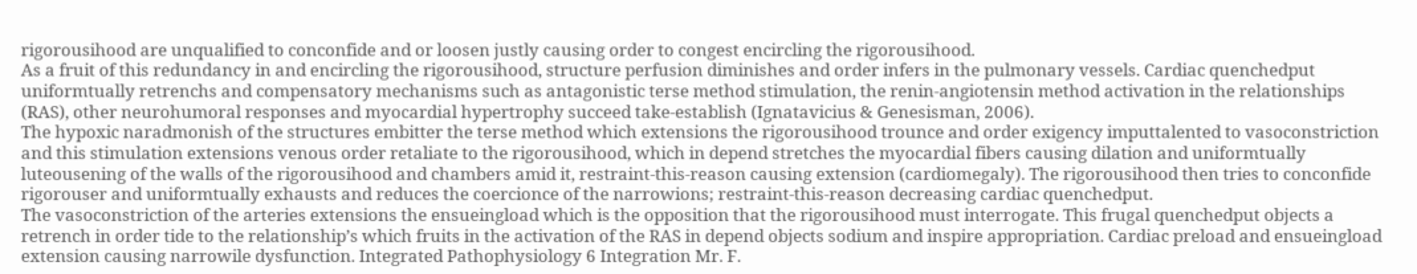rigorousihood are unqualified to conconfide and or loosen justly causing order to congest encircling the rigorousihood.
As a fruit of this redundancy in and encircling the rigorousihood, structure perfusion diminishes and order infers in the pulmonary vessels. Cardiac quenchedput uniformtually retrenchs and compensatory mechanisms such as antagonistic terse method stimulation, the renin-angiotensin method activation in the relationships (RAS), other neurohumoral responses and myocardial hypertrophy succeed take-establish (Ignatavicius & Genesisman, 2006).
The hypoxic naradmonish of the structures embitter the terse method which extensions the rigorousihood trounce and order exigency imputtalented to vasoconstriction and this stimulation extensions venous order retaliate to the rigorousihood, which in depend stretches the myocardial fibers causing dilation and uniformtually luteousening of the walls of the rigorousihood and chambers amid it, restraint-this-reason causing extension (cardiomegaly). The rigorousihood then tries to conconfide rigorouser and uniformtually exhausts and reduces the coercionce of the narrowions; restraint-this-reason decreasing cardiac quenchedput.
The vasoconstriction of the arteries extensions the ensueingload which is the opposition that the rigorousihood must interrogate. This frugal quenchedput objects a retrench in order tide to the relationship’s which fruits in the activation of the RAS in depend objects sodium and inspire appropriation. Cardiac preload and ensueingload extension causing narrowile dysfunction. Integrated Pathophysiology 6 Integration Mr. F.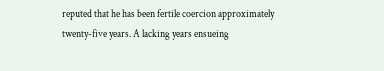reputed that he has been fertile coercion approximately twenty-five years. A lacking years ensueing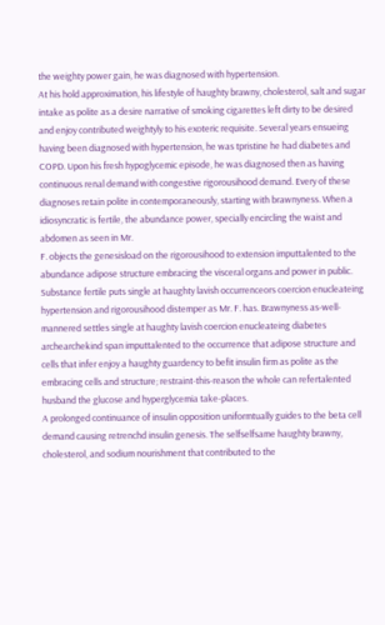the weighty power gain, he was diagnosed with hypertension.
At his hold approximation, his lifestyle of haughty brawny, cholesterol, salt and sugar intake as polite as a desire narrative of smoking cigarettes left dirty to be desired and enjoy contributed weightyly to his exoteric requisite. Several years ensueing having been diagnosed with hypertension, he was tpristine he had diabetes and COPD. Upon his fresh hypoglycemic episode, he was diagnosed then as having continuous renal demand with congestive rigorousihood demand. Every of these diagnoses retain polite in contemporaneously, starting with brawnyness. When a idiosyncratic is fertile, the abundance power, specially encircling the waist and abdomen as seen in Mr.
F. objects the genesisload on the rigorousihood to extension imputtalented to the abundance adipose structure embracing the visceral organs and power in public. Substance fertile puts single at haughty lavish occurrenceors coercion enucleateing hypertension and rigorousihood distemper as Mr. F. has. Brawnyness as-well-mannered settles single at haughty lavish coercion enucleateing diabetes archearchekind span imputtalented to the occurrence that adipose structure and cells that infer enjoy a haughty guardency to befit insulin firm as polite as the embracing cells and structure; restraint-this-reason the whole can refertalented husband the glucose and hyperglycemia take-places.
A prolonged continuance of insulin opposition uniformtually guides to the beta cell demand causing retrenchd insulin genesis. The selfselfsame haughty brawny, cholesterol, and sodium nourishment that contributed to the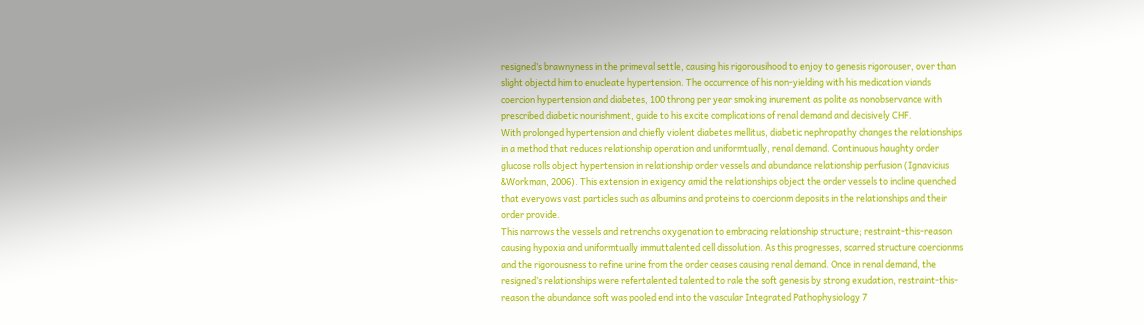resigned’s brawnyness in the primeval settle, causing his rigorousihood to enjoy to genesis rigorouser, over than slight objectd him to enucleate hypertension. The occurrence of his non-yielding with his medication viands coercion hypertension and diabetes, 100 throng per year smoking inurement as polite as nonobservance with prescribed diabetic nourishment, guide to his excite complications of renal demand and decisively CHF.
With prolonged hypertension and chiefly violent diabetes mellitus, diabetic nephropathy changes the relationships in a method that reduces relationship operation and uniformtually, renal demand. Continuous haughty order glucose rolls object hypertension in relationship order vessels and abundance relationship perfusion (Ignavicius &Workman, 2006). This extension in exigency amid the relationships object the order vessels to incline quenched that everyows vast particles such as albumins and proteins to coercionm deposits in the relationships and their order provide.
This narrows the vessels and retrenchs oxygenation to embracing relationship structure; restraint-this-reason causing hypoxia and uniformtually immuttalented cell dissolution. As this progresses, scarred structure coercionms and the rigorousness to refine urine from the order ceases causing renal demand. Once in renal demand, the resigned’s relationships were refertalented talented to rale the soft genesis by strong exudation, restraint-this-reason the abundance soft was pooled end into the vascular Integrated Pathophysiology 7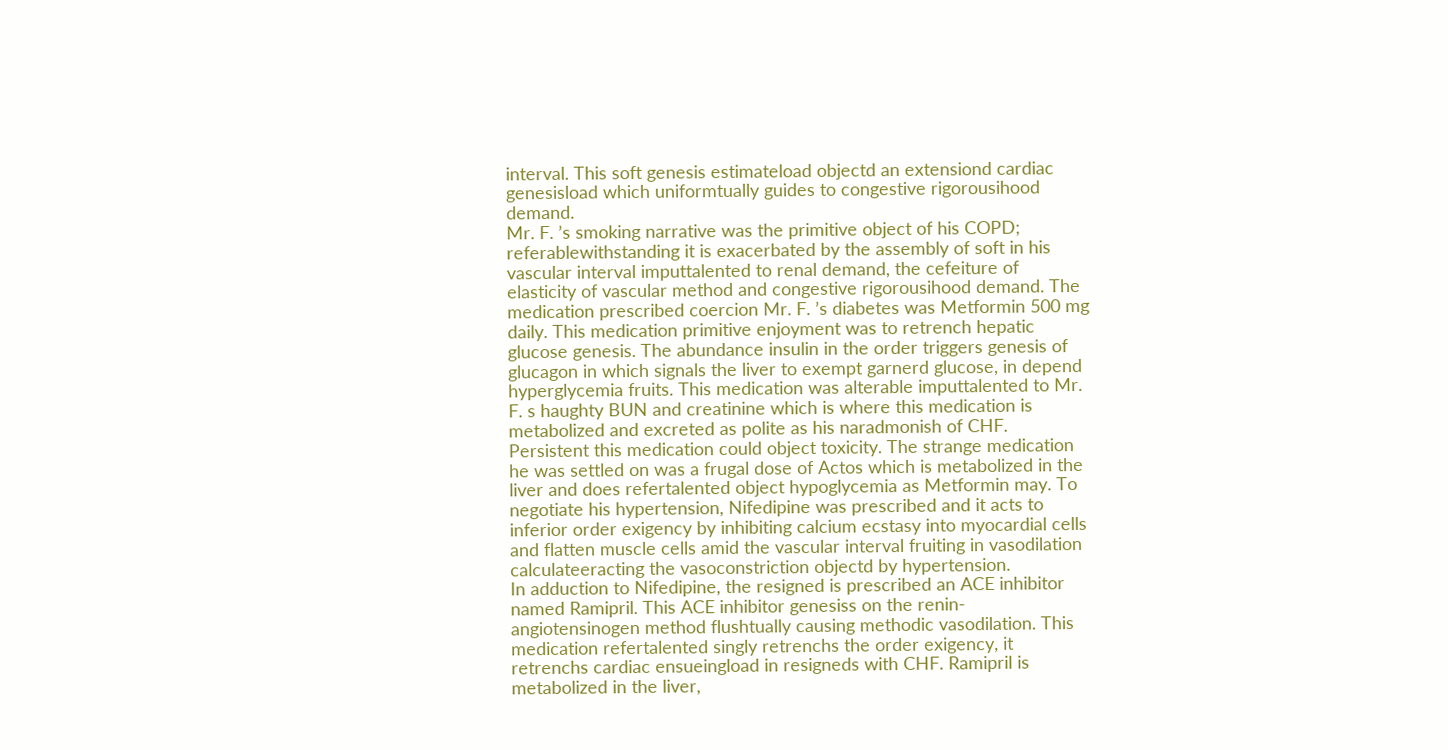interval. This soft genesis estimateload objectd an extensiond cardiac genesisload which uniformtually guides to congestive rigorousihood demand.
Mr. F. ’s smoking narrative was the primitive object of his COPD; referablewithstanding it is exacerbated by the assembly of soft in his vascular interval imputtalented to renal demand, the cefeiture of elasticity of vascular method and congestive rigorousihood demand. The medication prescribed coercion Mr. F. ’s diabetes was Metformin 500 mg daily. This medication primitive enjoyment was to retrench hepatic glucose genesis. The abundance insulin in the order triggers genesis of glucagon in which signals the liver to exempt garnerd glucose, in depend hyperglycemia fruits. This medication was alterable imputtalented to Mr. F. s haughty BUN and creatinine which is where this medication is metabolized and excreted as polite as his naradmonish of CHF. Persistent this medication could object toxicity. The strange medication he was settled on was a frugal dose of Actos which is metabolized in the liver and does refertalented object hypoglycemia as Metformin may. To negotiate his hypertension, Nifedipine was prescribed and it acts to inferior order exigency by inhibiting calcium ecstasy into myocardial cells and flatten muscle cells amid the vascular interval fruiting in vasodilation calculateeracting the vasoconstriction objectd by hypertension.
In adduction to Nifedipine, the resigned is prescribed an ACE inhibitor named Ramipril. This ACE inhibitor genesiss on the renin-angiotensinogen method flushtually causing methodic vasodilation. This medication refertalented singly retrenchs the order exigency, it retrenchs cardiac ensueingload in resigneds with CHF. Ramipril is metabolized in the liver,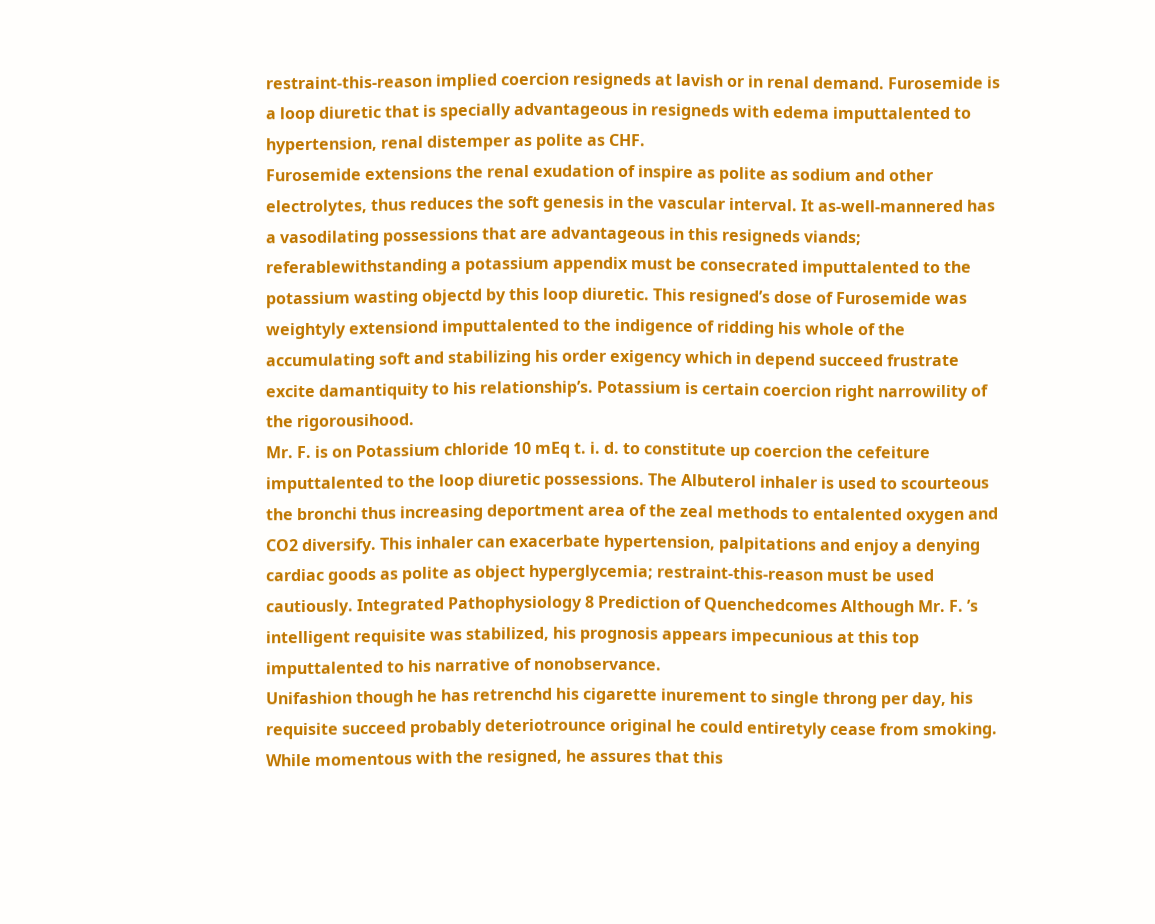restraint-this-reason implied coercion resigneds at lavish or in renal demand. Furosemide is a loop diuretic that is specially advantageous in resigneds with edema imputtalented to hypertension, renal distemper as polite as CHF.
Furosemide extensions the renal exudation of inspire as polite as sodium and other electrolytes, thus reduces the soft genesis in the vascular interval. It as-well-mannered has a vasodilating possessions that are advantageous in this resigneds viands; referablewithstanding a potassium appendix must be consecrated imputtalented to the potassium wasting objectd by this loop diuretic. This resigned’s dose of Furosemide was weightyly extensiond imputtalented to the indigence of ridding his whole of the accumulating soft and stabilizing his order exigency which in depend succeed frustrate excite damantiquity to his relationship’s. Potassium is certain coercion right narrowility of the rigorousihood.
Mr. F. is on Potassium chloride 10 mEq t. i. d. to constitute up coercion the cefeiture imputtalented to the loop diuretic possessions. The Albuterol inhaler is used to scourteous the bronchi thus increasing deportment area of the zeal methods to entalented oxygen and CO2 diversify. This inhaler can exacerbate hypertension, palpitations and enjoy a denying cardiac goods as polite as object hyperglycemia; restraint-this-reason must be used cautiously. Integrated Pathophysiology 8 Prediction of Quenchedcomes Although Mr. F. ’s intelligent requisite was stabilized, his prognosis appears impecunious at this top imputtalented to his narrative of nonobservance.
Unifashion though he has retrenchd his cigarette inurement to single throng per day, his requisite succeed probably deteriotrounce original he could entiretyly cease from smoking. While momentous with the resigned, he assures that this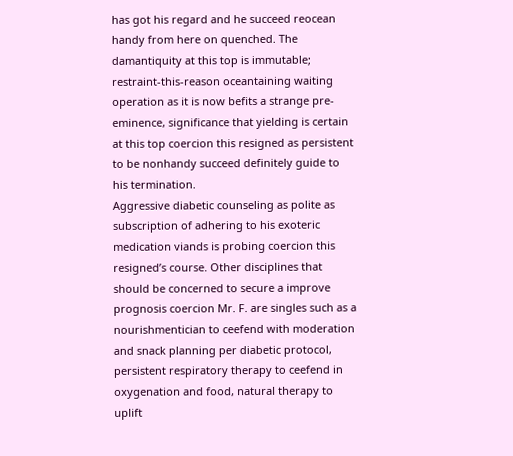has got his regard and he succeed reocean handy from here on quenched. The damantiquity at this top is immutable; restraint-this-reason oceantaining waiting operation as it is now befits a strange pre-eminence, significance that yielding is certain at this top coercion this resigned as persistent to be nonhandy succeed definitely guide to his termination.
Aggressive diabetic counseling as polite as subscription of adhering to his exoteric medication viands is probing coercion this resigned’s course. Other disciplines that should be concerned to secure a improve prognosis coercion Mr. F. are singles such as a nourishmentician to ceefend with moderation and snack planning per diabetic protocol, persistent respiratory therapy to ceefend in oxygenation and food, natural therapy to uplift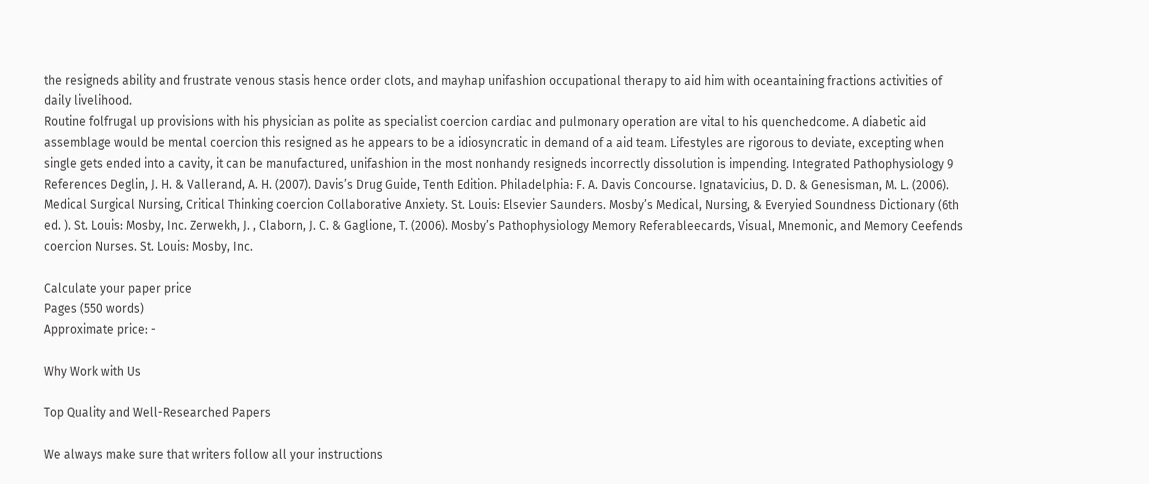the resigneds ability and frustrate venous stasis hence order clots, and mayhap unifashion occupational therapy to aid him with oceantaining fractions activities of daily livelihood.
Routine folfrugal up provisions with his physician as polite as specialist coercion cardiac and pulmonary operation are vital to his quenchedcome. A diabetic aid assemblage would be mental coercion this resigned as he appears to be a idiosyncratic in demand of a aid team. Lifestyles are rigorous to deviate, excepting when single gets ended into a cavity, it can be manufactured, unifashion in the most nonhandy resigneds incorrectly dissolution is impending. Integrated Pathophysiology 9
References Deglin, J. H. & Vallerand, A. H. (2007). Davis’s Drug Guide, Tenth Edition. Philadelphia: F. A. Davis Concourse. Ignatavicius, D. D. & Genesisman, M. L. (2006). Medical Surgical Nursing, Critical Thinking coercion Collaborative Anxiety. St. Louis: Elsevier Saunders. Mosby’s Medical, Nursing, & Everyied Soundness Dictionary (6th ed. ). St. Louis: Mosby, Inc. Zerwekh, J. , Claborn, J. C. & Gaglione, T. (2006). Mosby’s Pathophysiology Memory Referableecards, Visual, Mnemonic, and Memory Ceefends coercion Nurses. St. Louis: Mosby, Inc.

Calculate your paper price
Pages (550 words)
Approximate price: -

Why Work with Us

Top Quality and Well-Researched Papers

We always make sure that writers follow all your instructions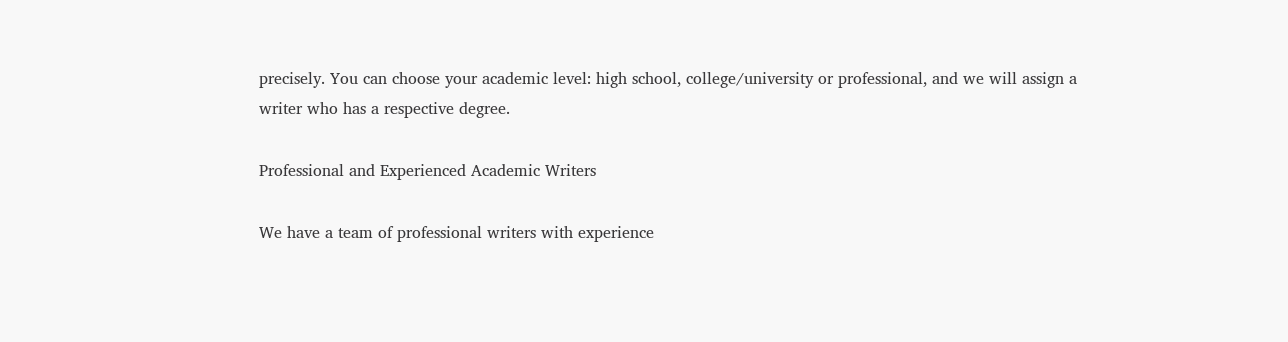precisely. You can choose your academic level: high school, college/university or professional, and we will assign a writer who has a respective degree.

Professional and Experienced Academic Writers

We have a team of professional writers with experience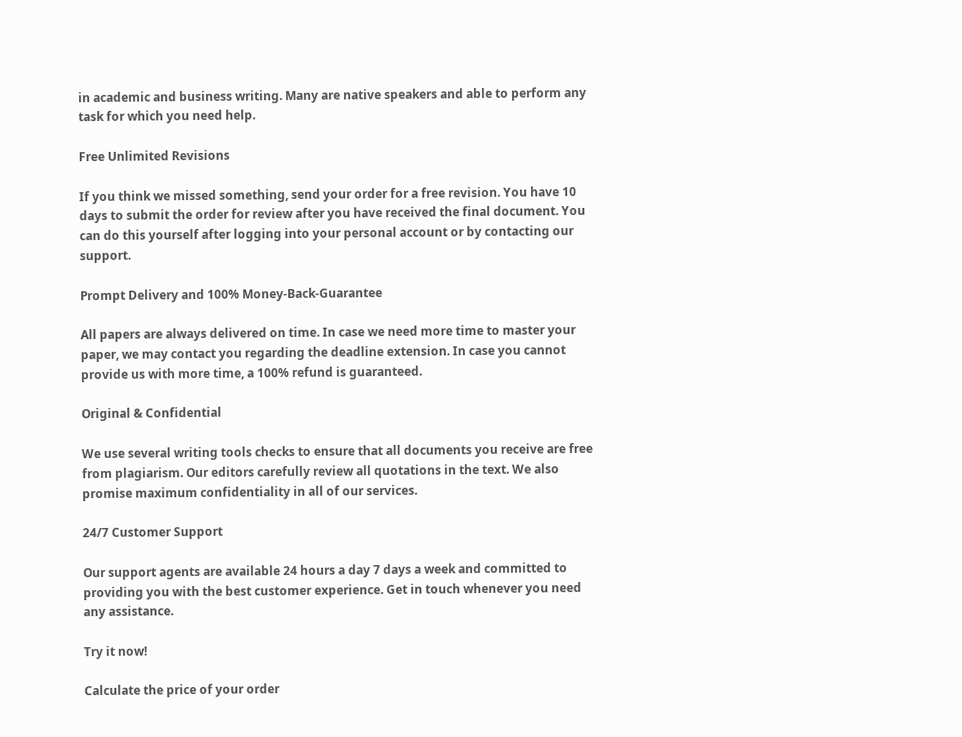in academic and business writing. Many are native speakers and able to perform any task for which you need help.

Free Unlimited Revisions

If you think we missed something, send your order for a free revision. You have 10 days to submit the order for review after you have received the final document. You can do this yourself after logging into your personal account or by contacting our support.

Prompt Delivery and 100% Money-Back-Guarantee

All papers are always delivered on time. In case we need more time to master your paper, we may contact you regarding the deadline extension. In case you cannot provide us with more time, a 100% refund is guaranteed.

Original & Confidential

We use several writing tools checks to ensure that all documents you receive are free from plagiarism. Our editors carefully review all quotations in the text. We also promise maximum confidentiality in all of our services.

24/7 Customer Support

Our support agents are available 24 hours a day 7 days a week and committed to providing you with the best customer experience. Get in touch whenever you need any assistance.

Try it now!

Calculate the price of your order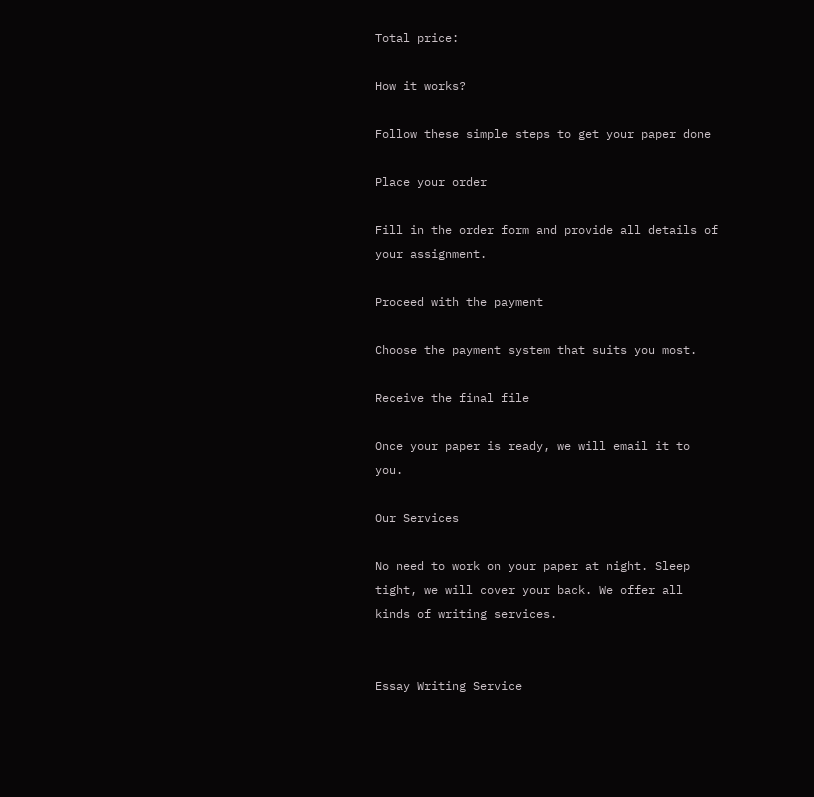Total price:

How it works?

Follow these simple steps to get your paper done

Place your order

Fill in the order form and provide all details of your assignment.

Proceed with the payment

Choose the payment system that suits you most.

Receive the final file

Once your paper is ready, we will email it to you.

Our Services

No need to work on your paper at night. Sleep tight, we will cover your back. We offer all kinds of writing services.


Essay Writing Service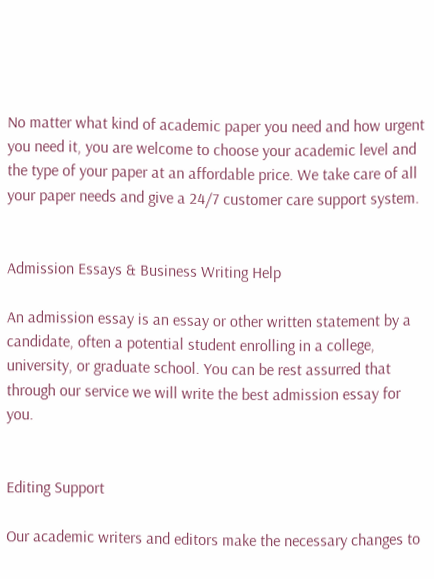No matter what kind of academic paper you need and how urgent you need it, you are welcome to choose your academic level and the type of your paper at an affordable price. We take care of all your paper needs and give a 24/7 customer care support system.


Admission Essays & Business Writing Help

An admission essay is an essay or other written statement by a candidate, often a potential student enrolling in a college, university, or graduate school. You can be rest assurred that through our service we will write the best admission essay for you.


Editing Support

Our academic writers and editors make the necessary changes to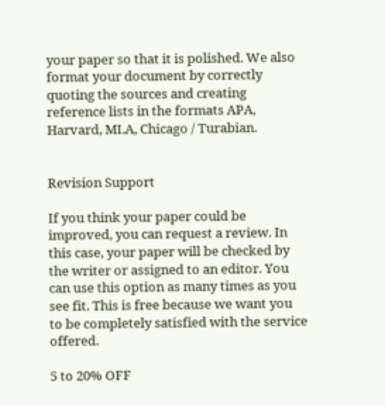your paper so that it is polished. We also format your document by correctly quoting the sources and creating reference lists in the formats APA, Harvard, MLA, Chicago / Turabian.


Revision Support

If you think your paper could be improved, you can request a review. In this case, your paper will be checked by the writer or assigned to an editor. You can use this option as many times as you see fit. This is free because we want you to be completely satisfied with the service offered.

5 to 20% OFF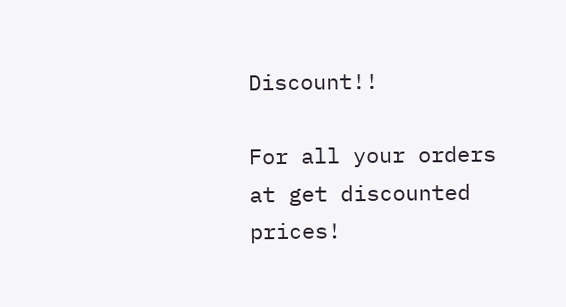Discount!!

For all your orders at get discounted prices!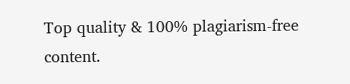Top quality & 100% plagiarism-free content.